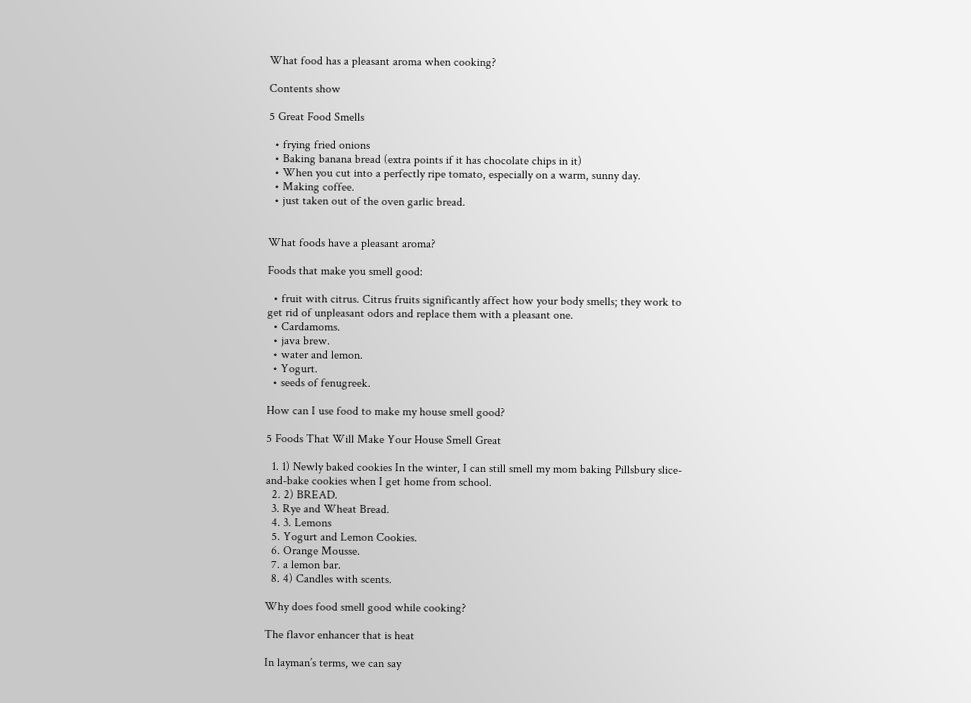What food has a pleasant aroma when cooking?

Contents show

5 Great Food Smells

  • frying fried onions
  • Baking banana bread (extra points if it has chocolate chips in it)
  • When you cut into a perfectly ripe tomato, especially on a warm, sunny day.
  • Making coffee.
  • just taken out of the oven garlic bread.


What foods have a pleasant aroma?

Foods that make you smell good:

  • fruit with citrus. Citrus fruits significantly affect how your body smells; they work to get rid of unpleasant odors and replace them with a pleasant one.
  • Cardamoms.
  • java brew.
  • water and lemon.
  • Yogurt.
  • seeds of fenugreek.

How can I use food to make my house smell good?

5 Foods That Will Make Your House Smell Great

  1. 1) Newly baked cookies In the winter, I can still smell my mom baking Pillsbury slice-and-bake cookies when I get home from school.
  2. 2) BREAD.
  3. Rye and Wheat Bread.
  4. 3. Lemons
  5. Yogurt and Lemon Cookies.
  6. Orange Mousse.
  7. a lemon bar.
  8. 4) Candles with scents.

Why does food smell good while cooking?

The flavor enhancer that is heat

In layman’s terms, we can say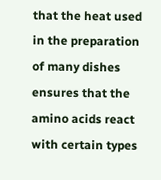that the heat used in the preparation of many dishes ensures that the amino acids react with certain types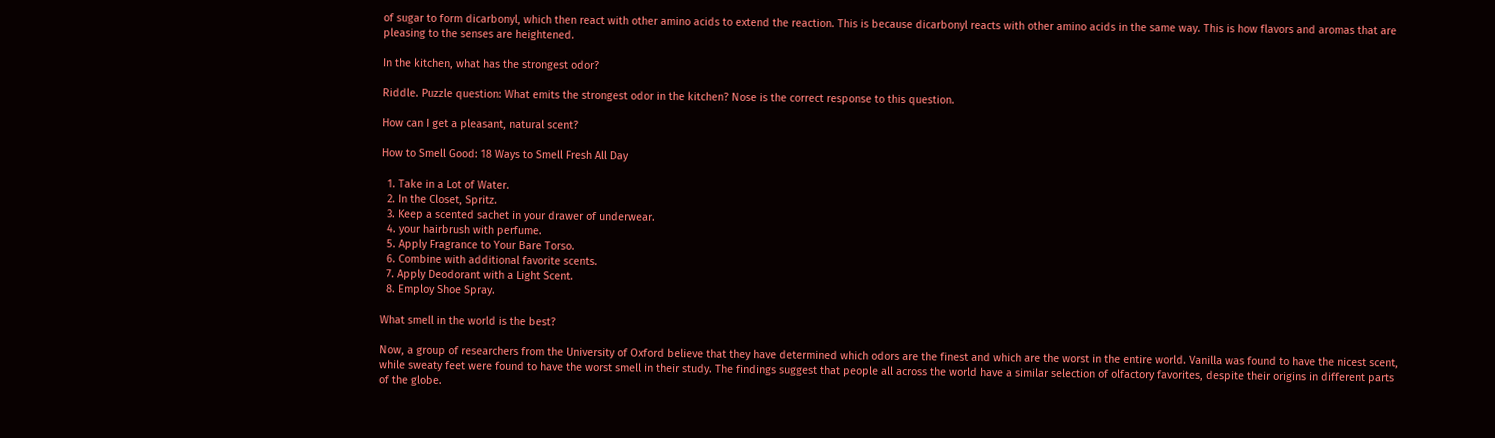of sugar to form dicarbonyl, which then react with other amino acids to extend the reaction. This is because dicarbonyl reacts with other amino acids in the same way. This is how flavors and aromas that are pleasing to the senses are heightened.

In the kitchen, what has the strongest odor?

Riddle. Puzzle question: What emits the strongest odor in the kitchen? Nose is the correct response to this question.

How can I get a pleasant, natural scent?

How to Smell Good: 18 Ways to Smell Fresh All Day

  1. Take in a Lot of Water.
  2. In the Closet, Spritz.
  3. Keep a scented sachet in your drawer of underwear.
  4. your hairbrush with perfume.
  5. Apply Fragrance to Your Bare Torso.
  6. Combine with additional favorite scents.
  7. Apply Deodorant with a Light Scent.
  8. Employ Shoe Spray.

What smell in the world is the best?

Now, a group of researchers from the University of Oxford believe that they have determined which odors are the finest and which are the worst in the entire world. Vanilla was found to have the nicest scent, while sweaty feet were found to have the worst smell in their study. The findings suggest that people all across the world have a similar selection of olfactory favorites, despite their origins in different parts of the globe.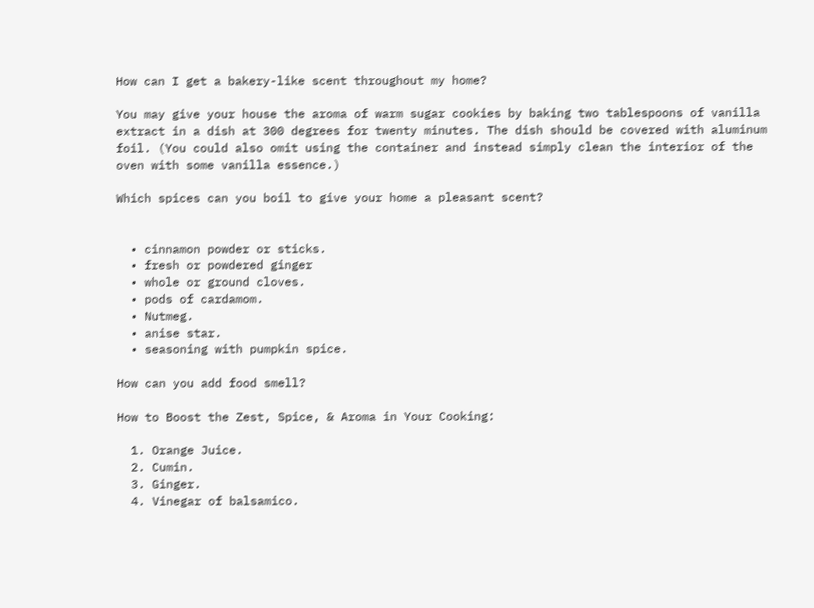How can I get a bakery-like scent throughout my home?

You may give your house the aroma of warm sugar cookies by baking two tablespoons of vanilla extract in a dish at 300 degrees for twenty minutes. The dish should be covered with aluminum foil. (You could also omit using the container and instead simply clean the interior of the oven with some vanilla essence.)

Which spices can you boil to give your home a pleasant scent?


  • cinnamon powder or sticks.
  • fresh or powdered ginger
  • whole or ground cloves.
  • pods of cardamom.
  • Nutmeg.
  • anise star.
  • seasoning with pumpkin spice.

How can you add food smell?

How to Boost the Zest, Spice, & Aroma in Your Cooking:

  1. Orange Juice.
  2. Cumin.
  3. Ginger.
  4. Vinegar of balsamico.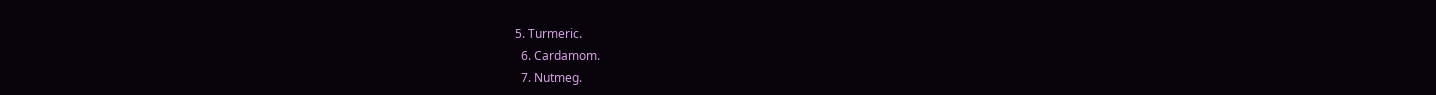5. Turmeric.
  6. Cardamom.
  7. Nutmeg.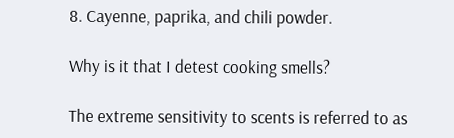8. Cayenne, paprika, and chili powder.

Why is it that I detest cooking smells?

The extreme sensitivity to scents is referred to as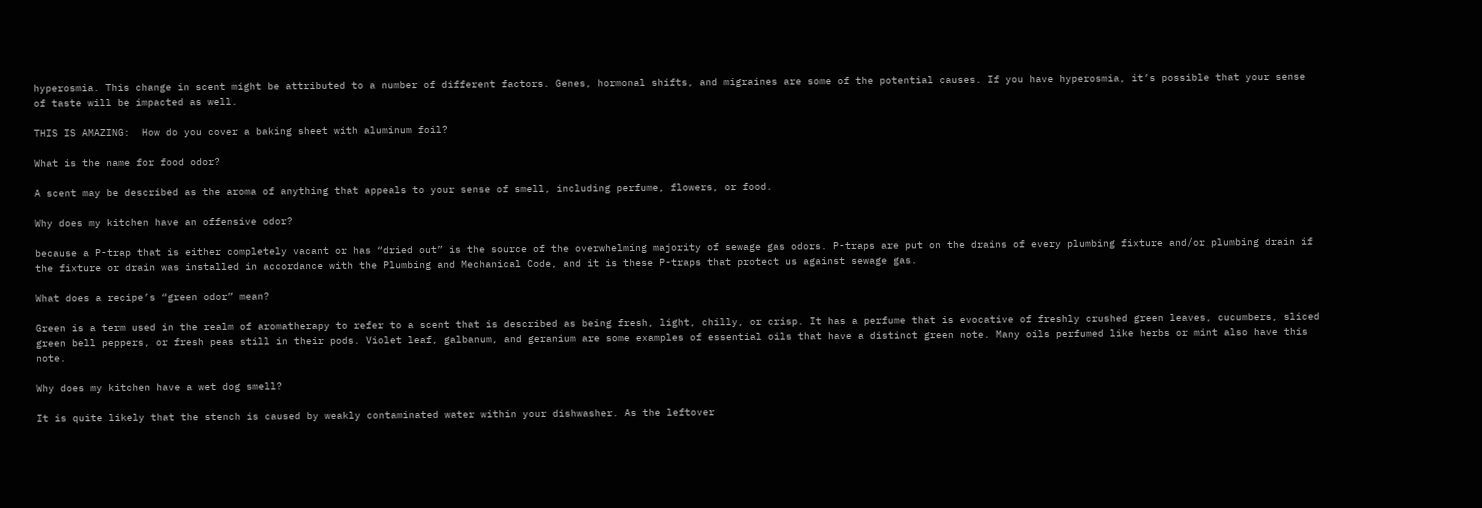hyperosmia. This change in scent might be attributed to a number of different factors. Genes, hormonal shifts, and migraines are some of the potential causes. If you have hyperosmia, it’s possible that your sense of taste will be impacted as well.

THIS IS AMAZING:  How do you cover a baking sheet with aluminum foil?

What is the name for food odor?

A scent may be described as the aroma of anything that appeals to your sense of smell, including perfume, flowers, or food.

Why does my kitchen have an offensive odor?

because a P-trap that is either completely vacant or has “dried out” is the source of the overwhelming majority of sewage gas odors. P-traps are put on the drains of every plumbing fixture and/or plumbing drain if the fixture or drain was installed in accordance with the Plumbing and Mechanical Code, and it is these P-traps that protect us against sewage gas.

What does a recipe’s “green odor” mean?

Green is a term used in the realm of aromatherapy to refer to a scent that is described as being fresh, light, chilly, or crisp. It has a perfume that is evocative of freshly crushed green leaves, cucumbers, sliced green bell peppers, or fresh peas still in their pods. Violet leaf, galbanum, and geranium are some examples of essential oils that have a distinct green note. Many oils perfumed like herbs or mint also have this note.

Why does my kitchen have a wet dog smell?

It is quite likely that the stench is caused by weakly contaminated water within your dishwasher. As the leftover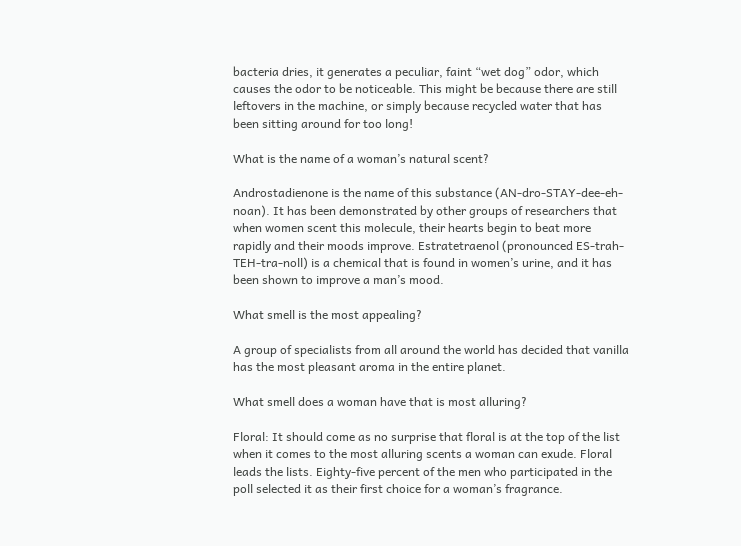bacteria dries, it generates a peculiar, faint “wet dog” odor, which causes the odor to be noticeable. This might be because there are still leftovers in the machine, or simply because recycled water that has been sitting around for too long!

What is the name of a woman’s natural scent?

Androstadienone is the name of this substance (AN-dro-STAY-dee-eh-noan). It has been demonstrated by other groups of researchers that when women scent this molecule, their hearts begin to beat more rapidly and their moods improve. Estratetraenol (pronounced ES-trah-TEH-tra-noll) is a chemical that is found in women’s urine, and it has been shown to improve a man’s mood.

What smell is the most appealing?

A group of specialists from all around the world has decided that vanilla has the most pleasant aroma in the entire planet.

What smell does a woman have that is most alluring?

Floral: It should come as no surprise that floral is at the top of the list when it comes to the most alluring scents a woman can exude. Floral leads the lists. Eighty-five percent of the men who participated in the poll selected it as their first choice for a woman’s fragrance.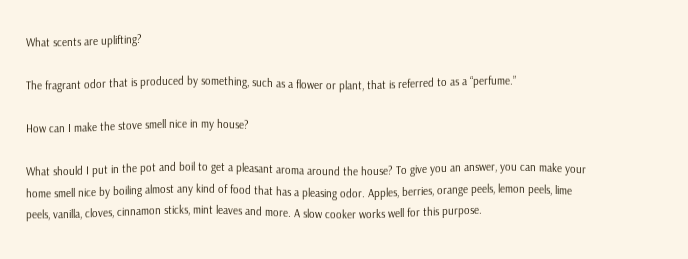What scents are uplifting?

The fragrant odor that is produced by something, such as a flower or plant, that is referred to as a “perfume.”

How can I make the stove smell nice in my house?

What should I put in the pot and boil to get a pleasant aroma around the house? To give you an answer, you can make your home smell nice by boiling almost any kind of food that has a pleasing odor. Apples, berries, orange peels, lemon peels, lime peels, vanilla, cloves, cinnamon sticks, mint leaves and more. A slow cooker works well for this purpose.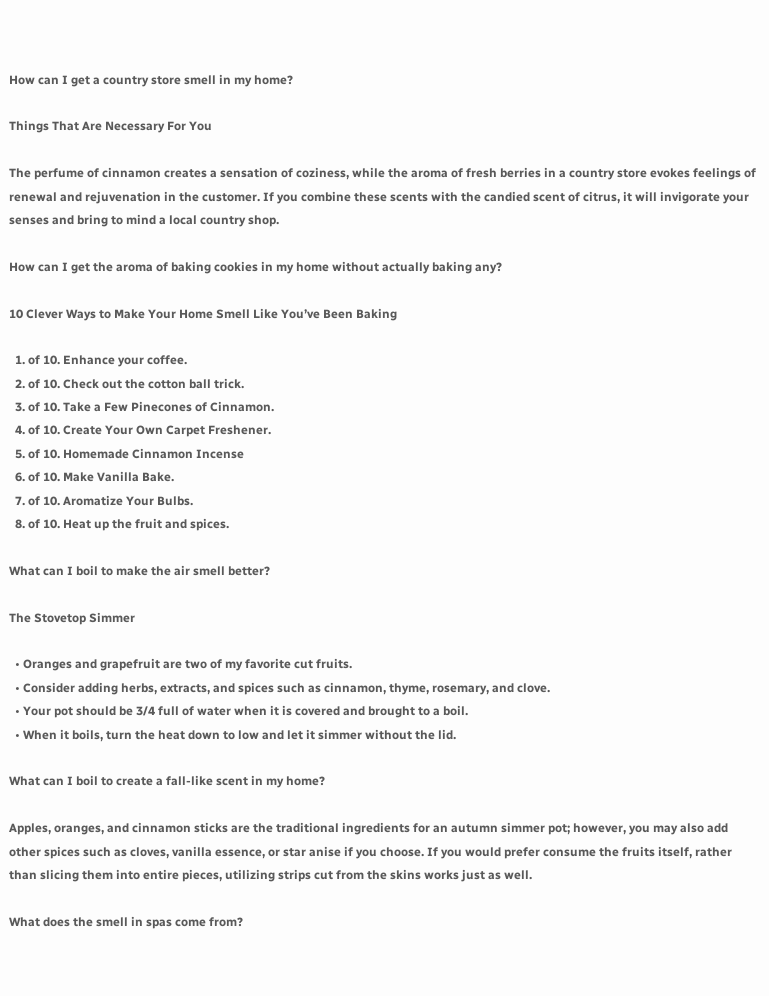How can I get a country store smell in my home?

Things That Are Necessary For You

The perfume of cinnamon creates a sensation of coziness, while the aroma of fresh berries in a country store evokes feelings of renewal and rejuvenation in the customer. If you combine these scents with the candied scent of citrus, it will invigorate your senses and bring to mind a local country shop.

How can I get the aroma of baking cookies in my home without actually baking any?

10 Clever Ways to Make Your Home Smell Like You’ve Been Baking

  1. of 10. Enhance your coffee.
  2. of 10. Check out the cotton ball trick.
  3. of 10. Take a Few Pinecones of Cinnamon.
  4. of 10. Create Your Own Carpet Freshener.
  5. of 10. Homemade Cinnamon Incense
  6. of 10. Make Vanilla Bake.
  7. of 10. Aromatize Your Bulbs.
  8. of 10. Heat up the fruit and spices.

What can I boil to make the air smell better?

The Stovetop Simmer

  • Oranges and grapefruit are two of my favorite cut fruits.
  • Consider adding herbs, extracts, and spices such as cinnamon, thyme, rosemary, and clove.
  • Your pot should be 3/4 full of water when it is covered and brought to a boil.
  • When it boils, turn the heat down to low and let it simmer without the lid.

What can I boil to create a fall-like scent in my home?

Apples, oranges, and cinnamon sticks are the traditional ingredients for an autumn simmer pot; however, you may also add other spices such as cloves, vanilla essence, or star anise if you choose. If you would prefer consume the fruits itself, rather than slicing them into entire pieces, utilizing strips cut from the skins works just as well.

What does the smell in spas come from?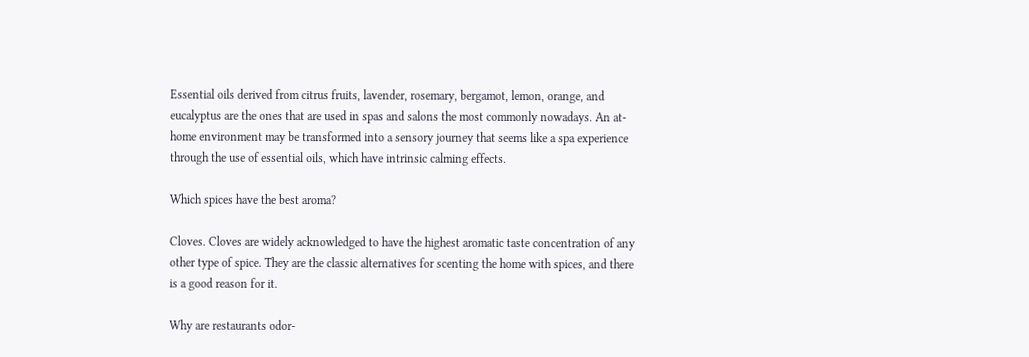Essential oils derived from citrus fruits, lavender, rosemary, bergamot, lemon, orange, and eucalyptus are the ones that are used in spas and salons the most commonly nowadays. An at-home environment may be transformed into a sensory journey that seems like a spa experience through the use of essential oils, which have intrinsic calming effects.

Which spices have the best aroma?

Cloves. Cloves are widely acknowledged to have the highest aromatic taste concentration of any other type of spice. They are the classic alternatives for scenting the home with spices, and there is a good reason for it.

Why are restaurants odor-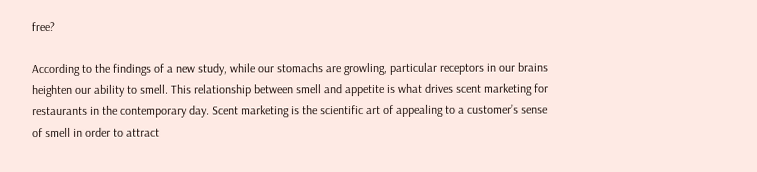free?

According to the findings of a new study, while our stomachs are growling, particular receptors in our brains heighten our ability to smell. This relationship between smell and appetite is what drives scent marketing for restaurants in the contemporary day. Scent marketing is the scientific art of appealing to a customer’s sense of smell in order to attract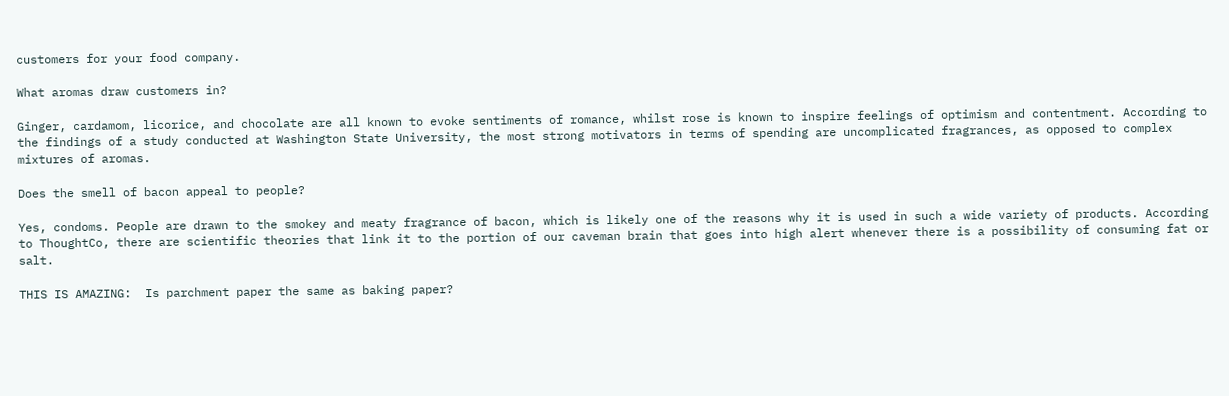customers for your food company.

What aromas draw customers in?

Ginger, cardamom, licorice, and chocolate are all known to evoke sentiments of romance, whilst rose is known to inspire feelings of optimism and contentment. According to the findings of a study conducted at Washington State University, the most strong motivators in terms of spending are uncomplicated fragrances, as opposed to complex mixtures of aromas.

Does the smell of bacon appeal to people?

Yes, condoms. People are drawn to the smokey and meaty fragrance of bacon, which is likely one of the reasons why it is used in such a wide variety of products. According to ThoughtCo, there are scientific theories that link it to the portion of our caveman brain that goes into high alert whenever there is a possibility of consuming fat or salt.

THIS IS AMAZING:  Is parchment paper the same as baking paper?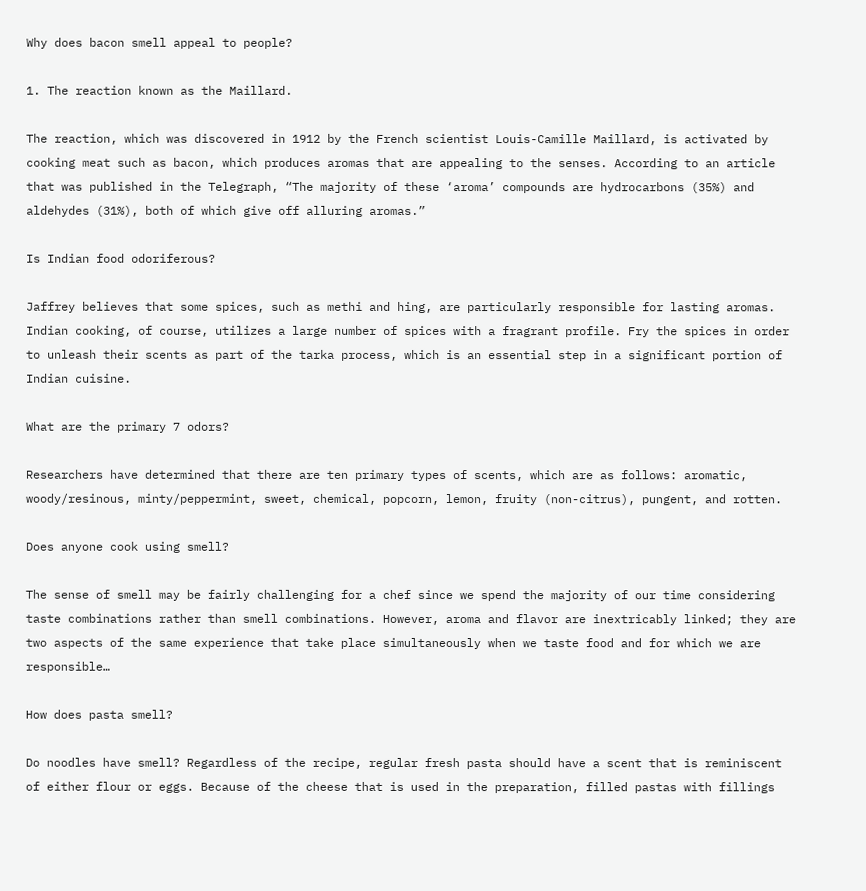Why does bacon smell appeal to people?

1. The reaction known as the Maillard.

The reaction, which was discovered in 1912 by the French scientist Louis-Camille Maillard, is activated by cooking meat such as bacon, which produces aromas that are appealing to the senses. According to an article that was published in the Telegraph, “The majority of these ‘aroma’ compounds are hydrocarbons (35%) and aldehydes (31%), both of which give off alluring aromas.”

Is Indian food odoriferous?

Jaffrey believes that some spices, such as methi and hing, are particularly responsible for lasting aromas. Indian cooking, of course, utilizes a large number of spices with a fragrant profile. Fry the spices in order to unleash their scents as part of the tarka process, which is an essential step in a significant portion of Indian cuisine.

What are the primary 7 odors?

Researchers have determined that there are ten primary types of scents, which are as follows: aromatic, woody/resinous, minty/peppermint, sweet, chemical, popcorn, lemon, fruity (non-citrus), pungent, and rotten.

Does anyone cook using smell?

The sense of smell may be fairly challenging for a chef since we spend the majority of our time considering taste combinations rather than smell combinations. However, aroma and flavor are inextricably linked; they are two aspects of the same experience that take place simultaneously when we taste food and for which we are responsible…

How does pasta smell?

Do noodles have smell? Regardless of the recipe, regular fresh pasta should have a scent that is reminiscent of either flour or eggs. Because of the cheese that is used in the preparation, filled pastas with fillings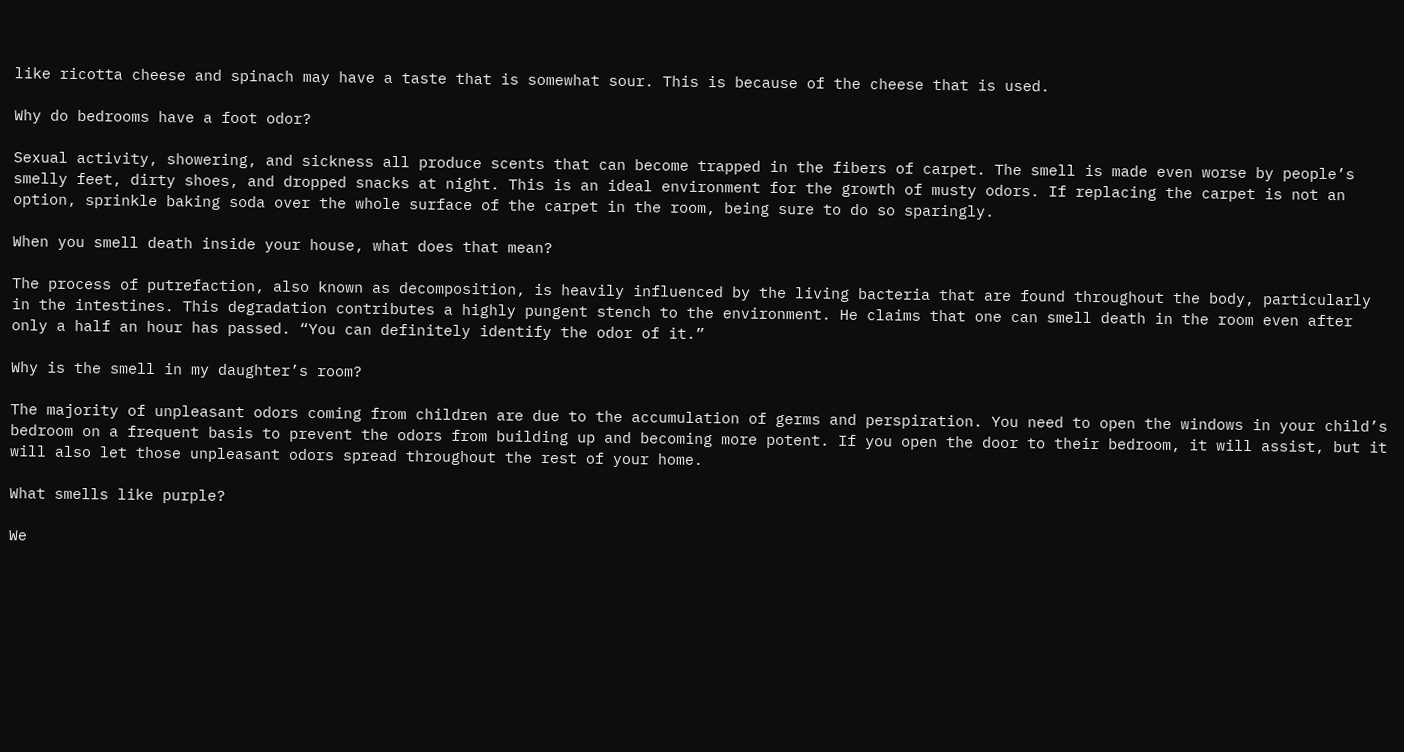like ricotta cheese and spinach may have a taste that is somewhat sour. This is because of the cheese that is used.

Why do bedrooms have a foot odor?

Sexual activity, showering, and sickness all produce scents that can become trapped in the fibers of carpet. The smell is made even worse by people’s smelly feet, dirty shoes, and dropped snacks at night. This is an ideal environment for the growth of musty odors. If replacing the carpet is not an option, sprinkle baking soda over the whole surface of the carpet in the room, being sure to do so sparingly.

When you smell death inside your house, what does that mean?

The process of putrefaction, also known as decomposition, is heavily influenced by the living bacteria that are found throughout the body, particularly in the intestines. This degradation contributes a highly pungent stench to the environment. He claims that one can smell death in the room even after only a half an hour has passed. “You can definitely identify the odor of it.”

Why is the smell in my daughter’s room?

The majority of unpleasant odors coming from children are due to the accumulation of germs and perspiration. You need to open the windows in your child’s bedroom on a frequent basis to prevent the odors from building up and becoming more potent. If you open the door to their bedroom, it will assist, but it will also let those unpleasant odors spread throughout the rest of your home.

What smells like purple?

We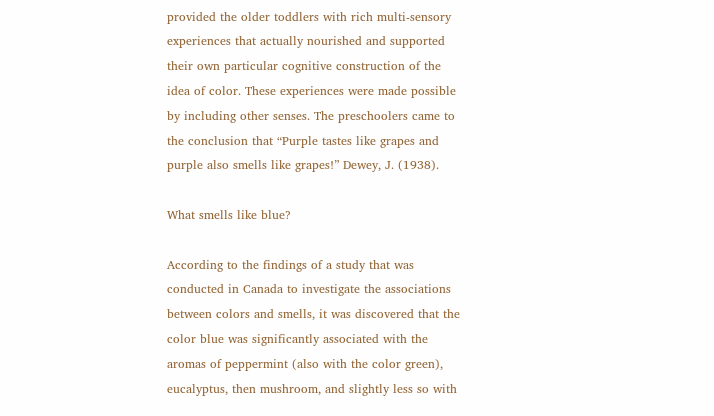provided the older toddlers with rich multi-sensory experiences that actually nourished and supported their own particular cognitive construction of the idea of color. These experiences were made possible by including other senses. The preschoolers came to the conclusion that “Purple tastes like grapes and purple also smells like grapes!” Dewey, J. (1938).

What smells like blue?

According to the findings of a study that was conducted in Canada to investigate the associations between colors and smells, it was discovered that the color blue was significantly associated with the aromas of peppermint (also with the color green), eucalyptus, then mushroom, and slightly less so with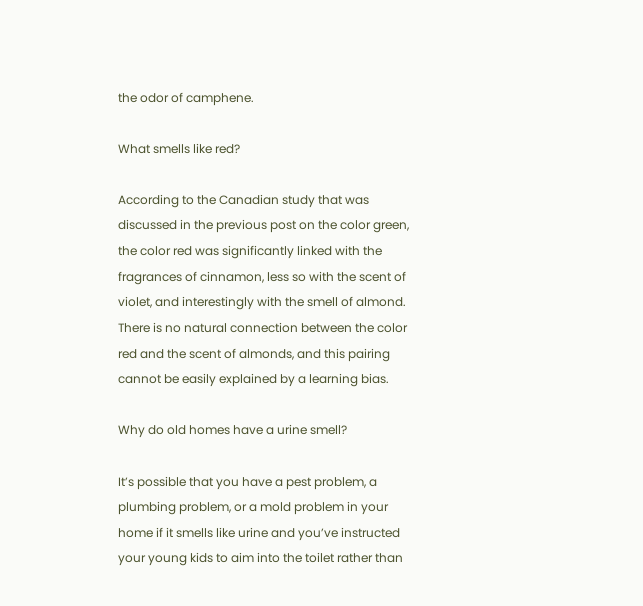the odor of camphene.

What smells like red?

According to the Canadian study that was discussed in the previous post on the color green, the color red was significantly linked with the fragrances of cinnamon, less so with the scent of violet, and interestingly with the smell of almond. There is no natural connection between the color red and the scent of almonds, and this pairing cannot be easily explained by a learning bias.

Why do old homes have a urine smell?

It’s possible that you have a pest problem, a plumbing problem, or a mold problem in your home if it smells like urine and you’ve instructed your young kids to aim into the toilet rather than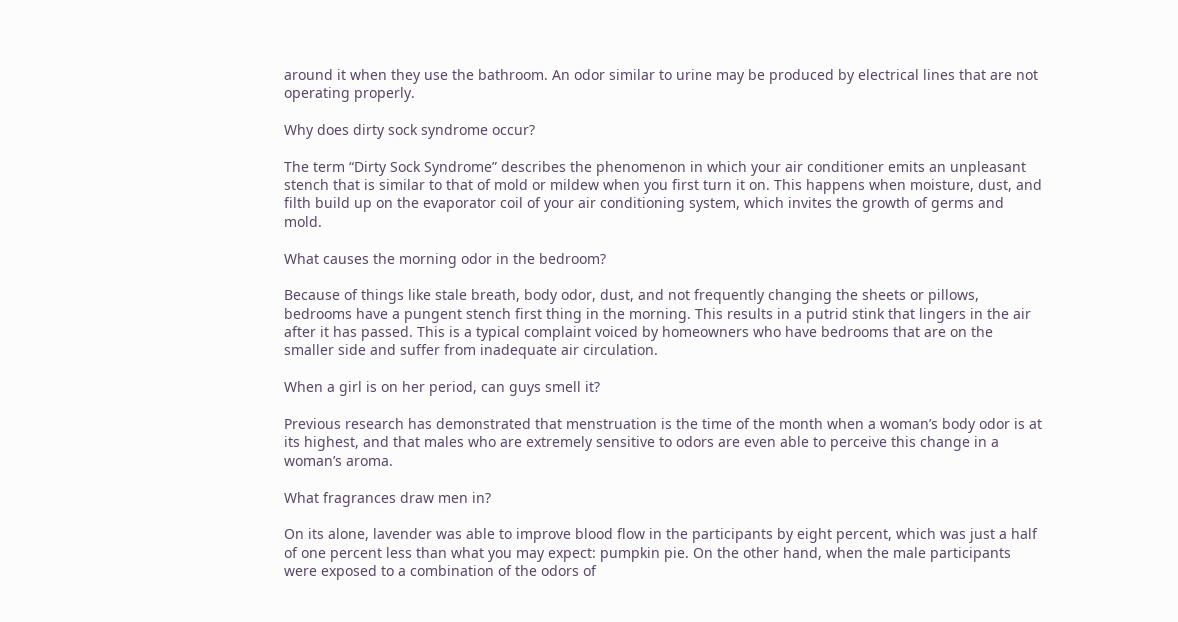around it when they use the bathroom. An odor similar to urine may be produced by electrical lines that are not operating properly.

Why does dirty sock syndrome occur?

The term “Dirty Sock Syndrome” describes the phenomenon in which your air conditioner emits an unpleasant stench that is similar to that of mold or mildew when you first turn it on. This happens when moisture, dust, and filth build up on the evaporator coil of your air conditioning system, which invites the growth of germs and mold.

What causes the morning odor in the bedroom?

Because of things like stale breath, body odor, dust, and not frequently changing the sheets or pillows, bedrooms have a pungent stench first thing in the morning. This results in a putrid stink that lingers in the air after it has passed. This is a typical complaint voiced by homeowners who have bedrooms that are on the smaller side and suffer from inadequate air circulation.

When a girl is on her period, can guys smell it?

Previous research has demonstrated that menstruation is the time of the month when a woman’s body odor is at its highest, and that males who are extremely sensitive to odors are even able to perceive this change in a woman’s aroma.

What fragrances draw men in?

On its alone, lavender was able to improve blood flow in the participants by eight percent, which was just a half of one percent less than what you may expect: pumpkin pie. On the other hand, when the male participants were exposed to a combination of the odors of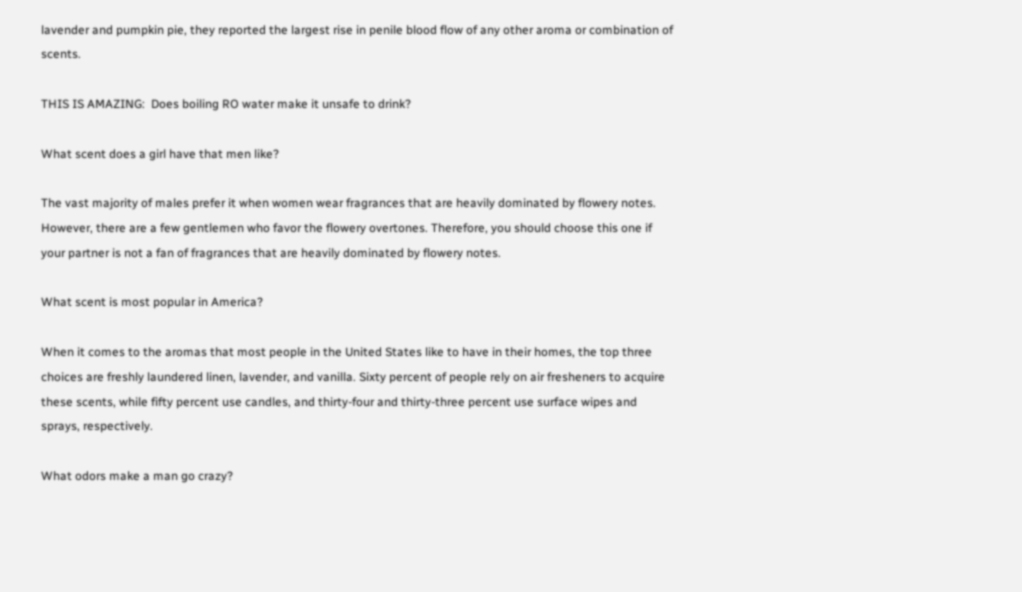lavender and pumpkin pie, they reported the largest rise in penile blood flow of any other aroma or combination of scents.

THIS IS AMAZING:  Does boiling RO water make it unsafe to drink?

What scent does a girl have that men like?

The vast majority of males prefer it when women wear fragrances that are heavily dominated by flowery notes. However, there are a few gentlemen who favor the flowery overtones. Therefore, you should choose this one if your partner is not a fan of fragrances that are heavily dominated by flowery notes.

What scent is most popular in America?

When it comes to the aromas that most people in the United States like to have in their homes, the top three choices are freshly laundered linen, lavender, and vanilla. Sixty percent of people rely on air fresheners to acquire these scents, while fifty percent use candles, and thirty-four and thirty-three percent use surface wipes and sprays, respectively.

What odors make a man go crazy?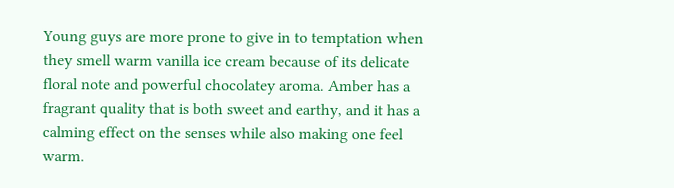Young guys are more prone to give in to temptation when they smell warm vanilla ice cream because of its delicate floral note and powerful chocolatey aroma. Amber has a fragrant quality that is both sweet and earthy, and it has a calming effect on the senses while also making one feel warm.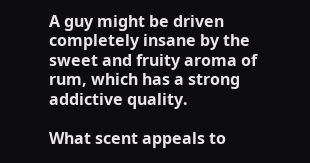A guy might be driven completely insane by the sweet and fruity aroma of rum, which has a strong addictive quality.

What scent appeals to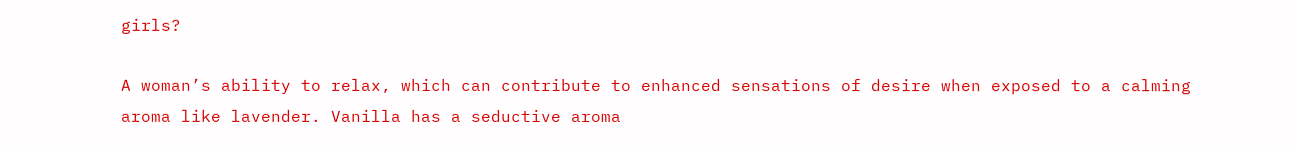girls?

A woman’s ability to relax, which can contribute to enhanced sensations of desire when exposed to a calming aroma like lavender. Vanilla has a seductive aroma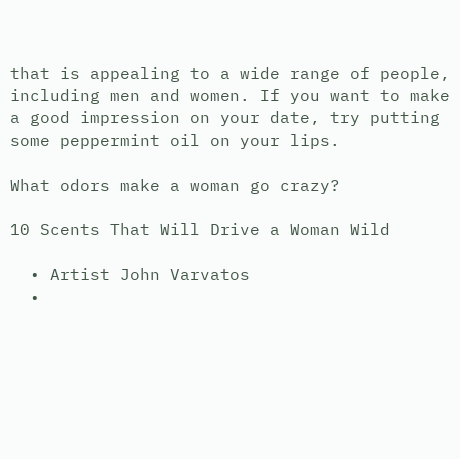that is appealing to a wide range of people, including men and women. If you want to make a good impression on your date, try putting some peppermint oil on your lips.

What odors make a woman go crazy?

10 Scents That Will Drive a Woman Wild

  • Artist John Varvatos
  •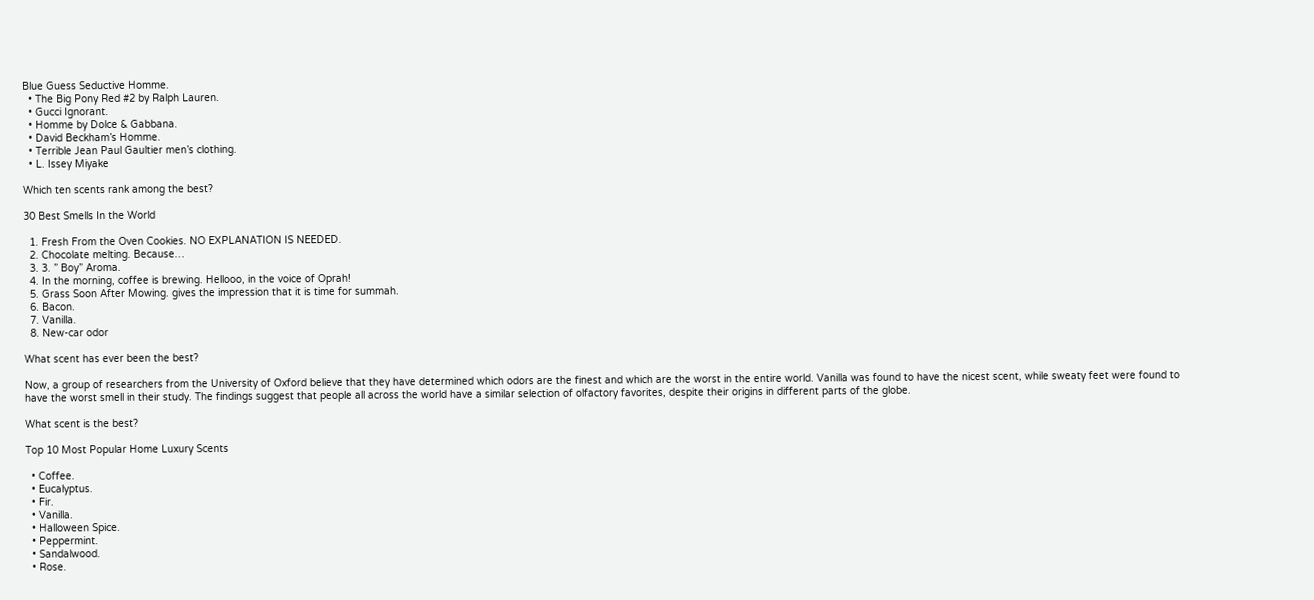Blue Guess Seductive Homme.
  • The Big Pony Red #2 by Ralph Lauren.
  • Gucci Ignorant.
  • Homme by Dolce & Gabbana.
  • David Beckham’s Homme.
  • Terrible Jean Paul Gaultier men’s clothing.
  • L. Issey Miyake

Which ten scents rank among the best?

30 Best Smells In the World

  1. Fresh From the Oven Cookies. NO EXPLANATION IS NEEDED.
  2. Chocolate melting. Because…
  3. 3. ” Boy” Aroma.
  4. In the morning, coffee is brewing. Hellooo, in the voice of Oprah!
  5. Grass Soon After Mowing. gives the impression that it is time for summah.
  6. Bacon.
  7. Vanilla.
  8. New-car odor

What scent has ever been the best?

Now, a group of researchers from the University of Oxford believe that they have determined which odors are the finest and which are the worst in the entire world. Vanilla was found to have the nicest scent, while sweaty feet were found to have the worst smell in their study. The findings suggest that people all across the world have a similar selection of olfactory favorites, despite their origins in different parts of the globe.

What scent is the best?

Top 10 Most Popular Home Luxury Scents

  • Coffee.
  • Eucalyptus.
  • Fir.
  • Vanilla.
  • Halloween Spice.
  • Peppermint.
  • Sandalwood.
  • Rose.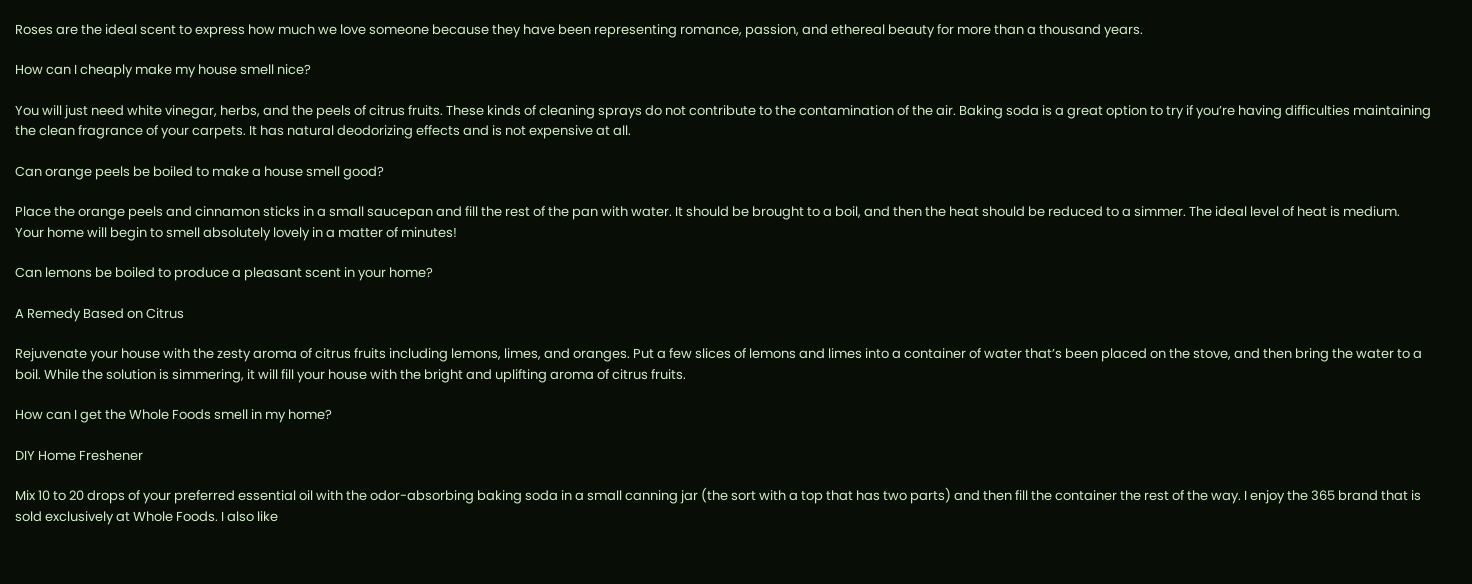Roses are the ideal scent to express how much we love someone because they have been representing romance, passion, and ethereal beauty for more than a thousand years.

How can I cheaply make my house smell nice?

You will just need white vinegar, herbs, and the peels of citrus fruits. These kinds of cleaning sprays do not contribute to the contamination of the air. Baking soda is a great option to try if you’re having difficulties maintaining the clean fragrance of your carpets. It has natural deodorizing effects and is not expensive at all.

Can orange peels be boiled to make a house smell good?

Place the orange peels and cinnamon sticks in a small saucepan and fill the rest of the pan with water. It should be brought to a boil, and then the heat should be reduced to a simmer. The ideal level of heat is medium. Your home will begin to smell absolutely lovely in a matter of minutes!

Can lemons be boiled to produce a pleasant scent in your home?

A Remedy Based on Citrus

Rejuvenate your house with the zesty aroma of citrus fruits including lemons, limes, and oranges. Put a few slices of lemons and limes into a container of water that’s been placed on the stove, and then bring the water to a boil. While the solution is simmering, it will fill your house with the bright and uplifting aroma of citrus fruits.

How can I get the Whole Foods smell in my home?

DIY Home Freshener

Mix 10 to 20 drops of your preferred essential oil with the odor-absorbing baking soda in a small canning jar (the sort with a top that has two parts) and then fill the container the rest of the way. I enjoy the 365 brand that is sold exclusively at Whole Foods. I also like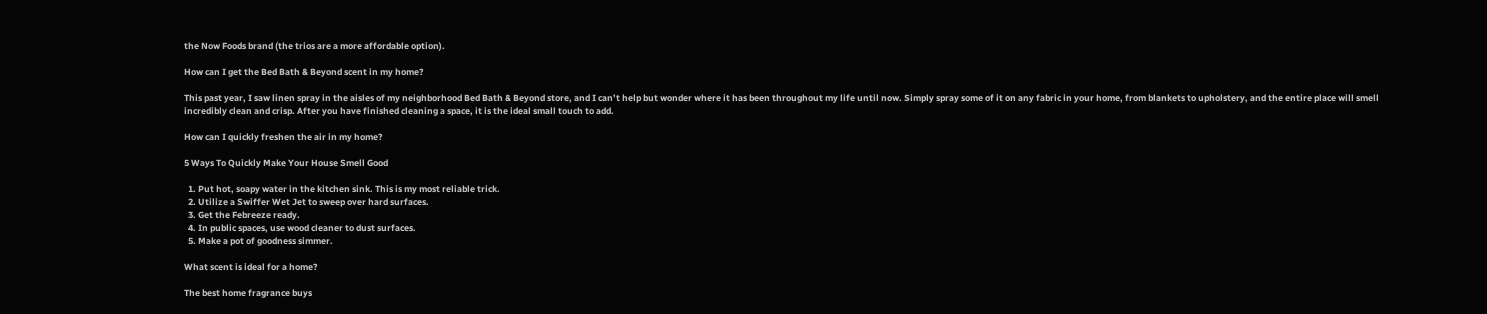the Now Foods brand (the trios are a more affordable option).

How can I get the Bed Bath & Beyond scent in my home?

This past year, I saw linen spray in the aisles of my neighborhood Bed Bath & Beyond store, and I can’t help but wonder where it has been throughout my life until now. Simply spray some of it on any fabric in your home, from blankets to upholstery, and the entire place will smell incredibly clean and crisp. After you have finished cleaning a space, it is the ideal small touch to add.

How can I quickly freshen the air in my home?

5 Ways To Quickly Make Your House Smell Good

  1. Put hot, soapy water in the kitchen sink. This is my most reliable trick.
  2. Utilize a Swiffer Wet Jet to sweep over hard surfaces.
  3. Get the Febreeze ready.
  4. In public spaces, use wood cleaner to dust surfaces.
  5. Make a pot of goodness simmer.

What scent is ideal for a home?

The best home fragrance buys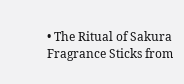• The Ritual of Sakura Fragrance Sticks from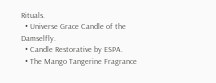Rituals.
  • Universe Grace Candle of the Damselfly.
  • Candle Restorative by ESPA.
  • The Mango Tangerine Fragrance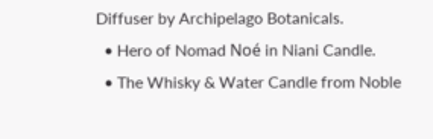Diffuser by Archipelago Botanicals.
  • Hero of Nomad Noé in Niani Candle.
  • The Whisky & Water Candle from Noble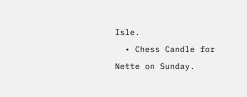Isle.
  • Chess Candle for Nette on Sunday.